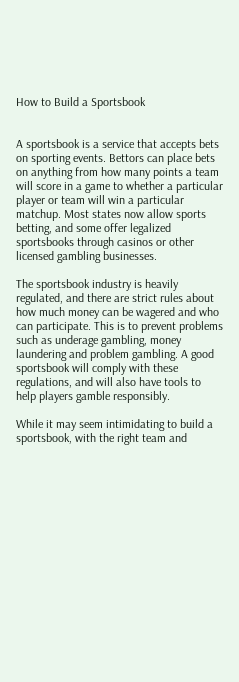How to Build a Sportsbook


A sportsbook is a service that accepts bets on sporting events. Bettors can place bets on anything from how many points a team will score in a game to whether a particular player or team will win a particular matchup. Most states now allow sports betting, and some offer legalized sportsbooks through casinos or other licensed gambling businesses.

The sportsbook industry is heavily regulated, and there are strict rules about how much money can be wagered and who can participate. This is to prevent problems such as underage gambling, money laundering and problem gambling. A good sportsbook will comply with these regulations, and will also have tools to help players gamble responsibly.

While it may seem intimidating to build a sportsbook, with the right team and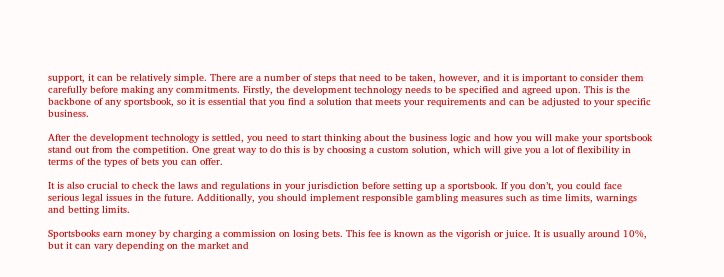support, it can be relatively simple. There are a number of steps that need to be taken, however, and it is important to consider them carefully before making any commitments. Firstly, the development technology needs to be specified and agreed upon. This is the backbone of any sportsbook, so it is essential that you find a solution that meets your requirements and can be adjusted to your specific business.

After the development technology is settled, you need to start thinking about the business logic and how you will make your sportsbook stand out from the competition. One great way to do this is by choosing a custom solution, which will give you a lot of flexibility in terms of the types of bets you can offer.

It is also crucial to check the laws and regulations in your jurisdiction before setting up a sportsbook. If you don’t, you could face serious legal issues in the future. Additionally, you should implement responsible gambling measures such as time limits, warnings and betting limits.

Sportsbooks earn money by charging a commission on losing bets. This fee is known as the vigorish or juice. It is usually around 10%, but it can vary depending on the market and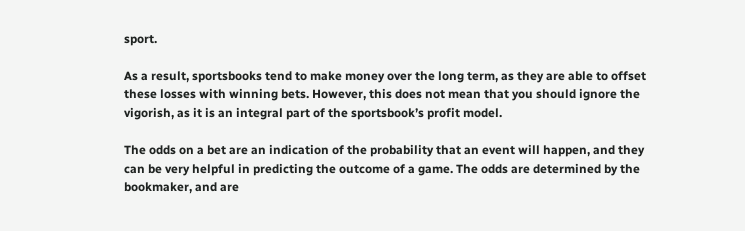sport.

As a result, sportsbooks tend to make money over the long term, as they are able to offset these losses with winning bets. However, this does not mean that you should ignore the vigorish, as it is an integral part of the sportsbook’s profit model.

The odds on a bet are an indication of the probability that an event will happen, and they can be very helpful in predicting the outcome of a game. The odds are determined by the bookmaker, and are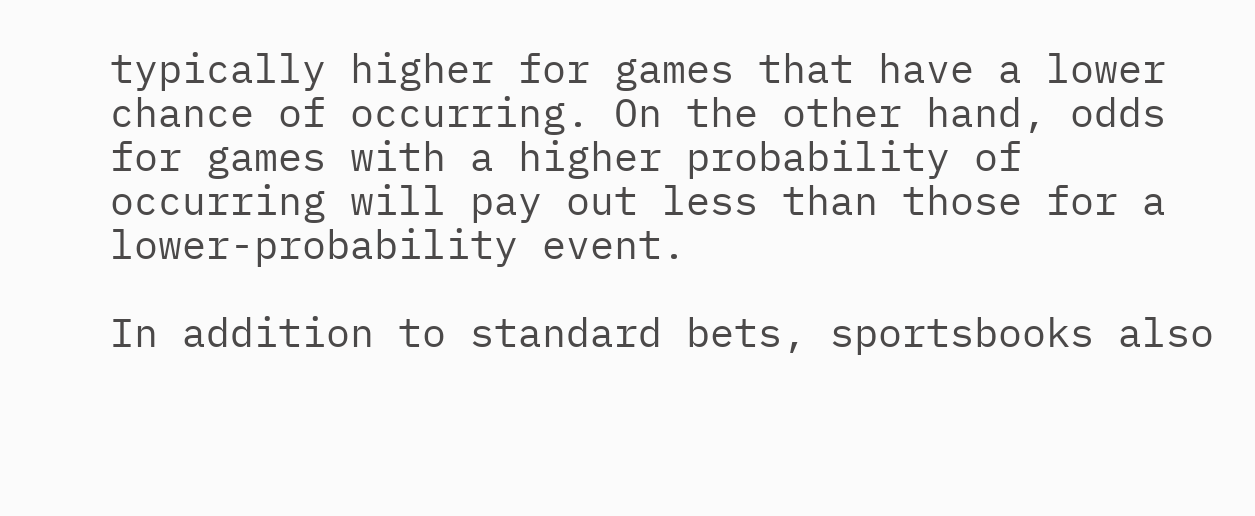typically higher for games that have a lower chance of occurring. On the other hand, odds for games with a higher probability of occurring will pay out less than those for a lower-probability event.

In addition to standard bets, sportsbooks also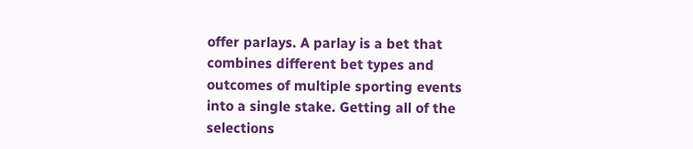offer parlays. A parlay is a bet that combines different bet types and outcomes of multiple sporting events into a single stake. Getting all of the selections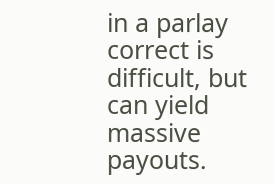in a parlay correct is difficult, but can yield massive payouts.